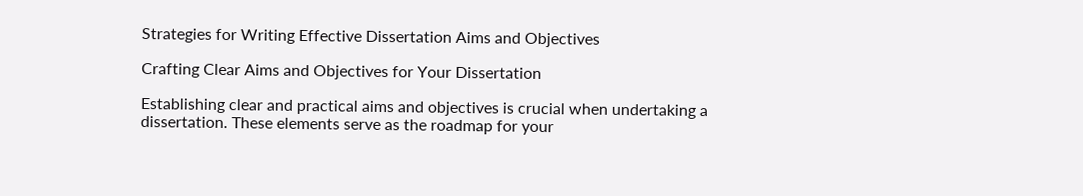Strategies for Writing Effective Dissertation Aims and Objectives

Crafting Clear Aims and Objectives for Your Dissertation

Establishing clear and practical aims and objectives is crucial when undertaking a dissertation. These elements serve as the roadmap for your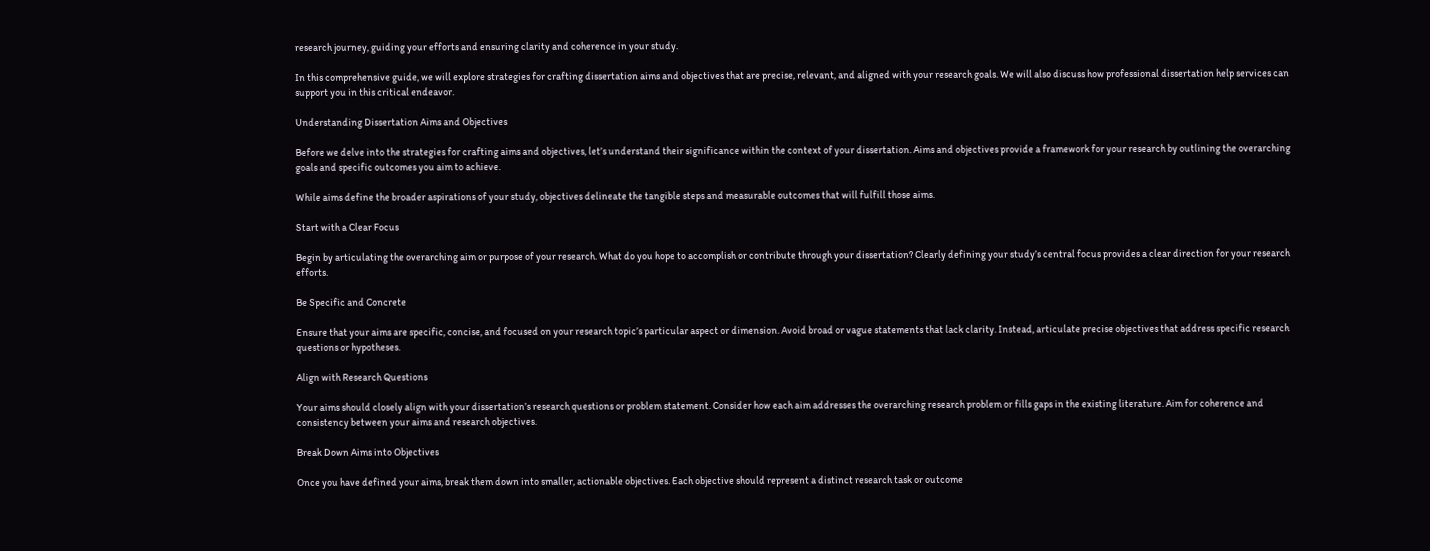research journey, guiding your efforts and ensuring clarity and coherence in your study.

In this comprehensive guide, we will explore strategies for crafting dissertation aims and objectives that are precise, relevant, and aligned with your research goals. We will also discuss how professional dissertation help services can support you in this critical endeavor.

Understanding Dissertation Aims and Objectives

Before we delve into the strategies for crafting aims and objectives, let’s understand their significance within the context of your dissertation. Aims and objectives provide a framework for your research by outlining the overarching goals and specific outcomes you aim to achieve.

While aims define the broader aspirations of your study, objectives delineate the tangible steps and measurable outcomes that will fulfill those aims.

Start with a Clear Focus

Begin by articulating the overarching aim or purpose of your research. What do you hope to accomplish or contribute through your dissertation? Clearly defining your study’s central focus provides a clear direction for your research efforts.

Be Specific and Concrete

Ensure that your aims are specific, concise, and focused on your research topic’s particular aspect or dimension. Avoid broad or vague statements that lack clarity. Instead, articulate precise objectives that address specific research questions or hypotheses.

Align with Research Questions

Your aims should closely align with your dissertation’s research questions or problem statement. Consider how each aim addresses the overarching research problem or fills gaps in the existing literature. Aim for coherence and consistency between your aims and research objectives.

Break Down Aims into Objectives

Once you have defined your aims, break them down into smaller, actionable objectives. Each objective should represent a distinct research task or outcome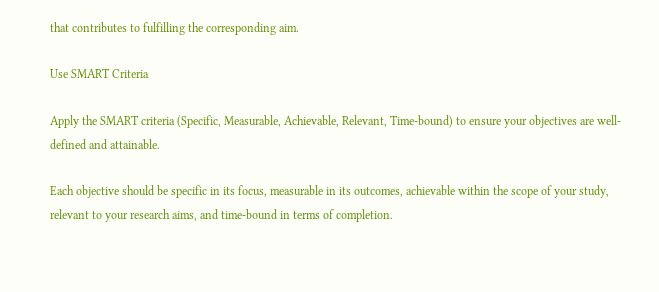that contributes to fulfilling the corresponding aim.

Use SMART Criteria

Apply the SMART criteria (Specific, Measurable, Achievable, Relevant, Time-bound) to ensure your objectives are well-defined and attainable.

Each objective should be specific in its focus, measurable in its outcomes, achievable within the scope of your study, relevant to your research aims, and time-bound in terms of completion.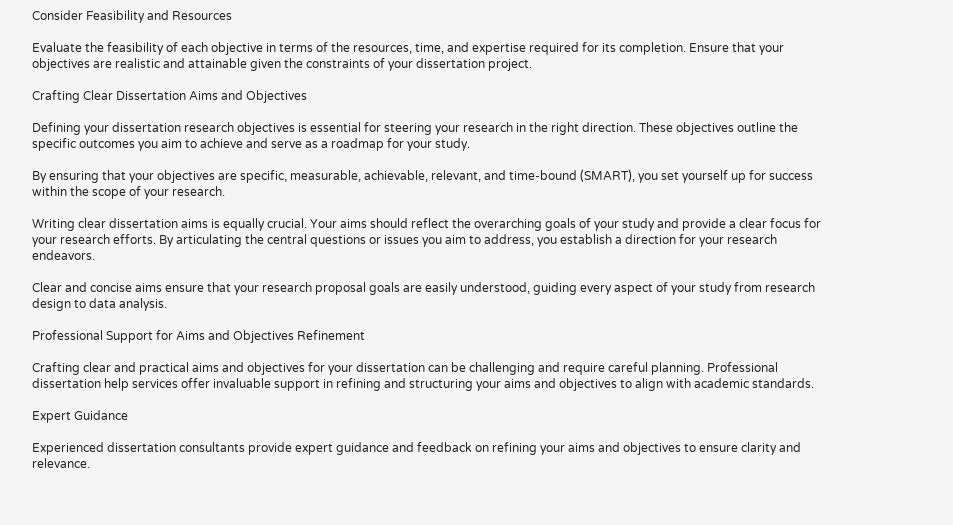Consider Feasibility and Resources

Evaluate the feasibility of each objective in terms of the resources, time, and expertise required for its completion. Ensure that your objectives are realistic and attainable given the constraints of your dissertation project.

Crafting Clear Dissertation Aims and Objectives

Defining your dissertation research objectives is essential for steering your research in the right direction. These objectives outline the specific outcomes you aim to achieve and serve as a roadmap for your study.

By ensuring that your objectives are specific, measurable, achievable, relevant, and time-bound (SMART), you set yourself up for success within the scope of your research.

Writing clear dissertation aims is equally crucial. Your aims should reflect the overarching goals of your study and provide a clear focus for your research efforts. By articulating the central questions or issues you aim to address, you establish a direction for your research endeavors.

Clear and concise aims ensure that your research proposal goals are easily understood, guiding every aspect of your study from research design to data analysis.

Professional Support for Aims and Objectives Refinement

Crafting clear and practical aims and objectives for your dissertation can be challenging and require careful planning. Professional dissertation help services offer invaluable support in refining and structuring your aims and objectives to align with academic standards.

Expert Guidance

Experienced dissertation consultants provide expert guidance and feedback on refining your aims and objectives to ensure clarity and relevance.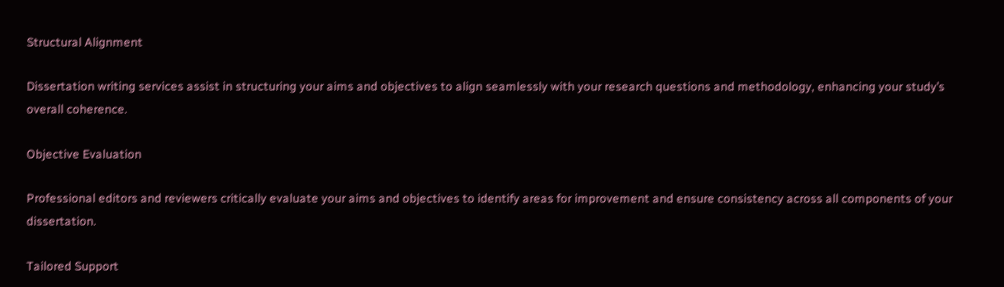Structural Alignment

Dissertation writing services assist in structuring your aims and objectives to align seamlessly with your research questions and methodology, enhancing your study’s overall coherence.

Objective Evaluation

Professional editors and reviewers critically evaluate your aims and objectives to identify areas for improvement and ensure consistency across all components of your dissertation.

Tailored Support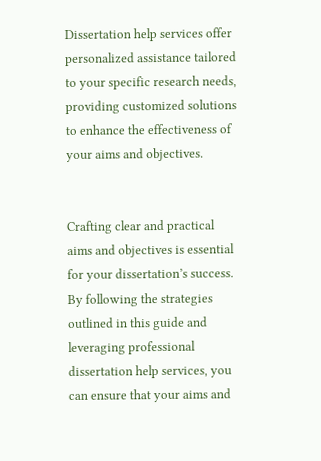Dissertation help services offer personalized assistance tailored to your specific research needs, providing customized solutions to enhance the effectiveness of your aims and objectives.


Crafting clear and practical aims and objectives is essential for your dissertation’s success. By following the strategies outlined in this guide and leveraging professional dissertation help services, you can ensure that your aims and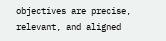objectives are precise, relevant, and aligned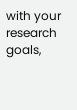with your research goals,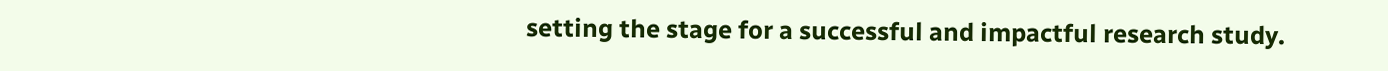setting the stage for a successful and impactful research study.